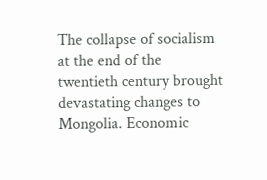The collapse of socialism at the end of the twentieth century brought devastating changes to Mongolia. Economic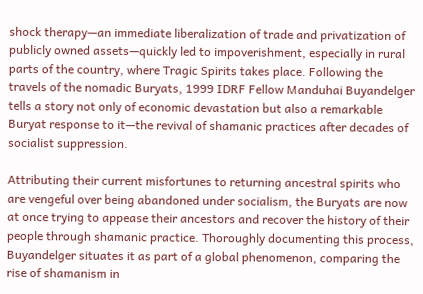shock therapy—an immediate liberalization of trade and privatization of publicly owned assets—quickly led to impoverishment, especially in rural parts of the country, where Tragic Spirits takes place. Following the travels of the nomadic Buryats, 1999 IDRF Fellow Manduhai Buyandelger tells a story not only of economic devastation but also a remarkable Buryat response to it—the revival of shamanic practices after decades of socialist suppression.

Attributing their current misfortunes to returning ancestral spirits who are vengeful over being abandoned under socialism, the Buryats are now at once trying to appease their ancestors and recover the history of their people through shamanic practice. Thoroughly documenting this process, Buyandelger situates it as part of a global phenomenon, comparing the rise of shamanism in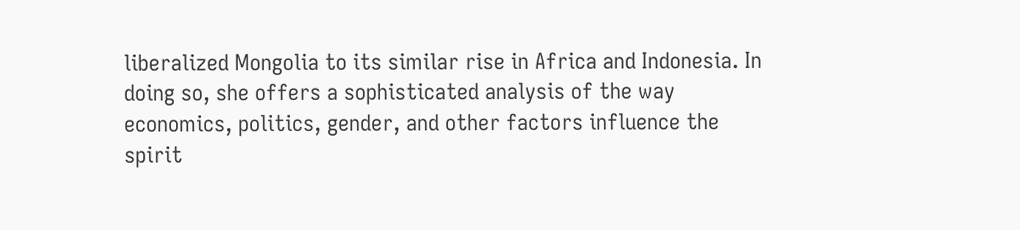liberalized Mongolia to its similar rise in Africa and Indonesia. In doing so, she offers a sophisticated analysis of the way economics, politics, gender, and other factors influence the spirit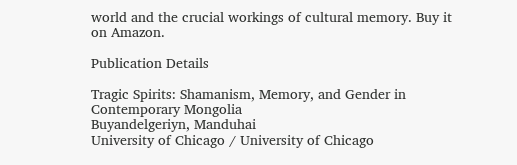world and the crucial workings of cultural memory. Buy it on Amazon.

Publication Details

Tragic Spirits: Shamanism, Memory, and Gender in Contemporary Mongolia
Buyandelgeriyn, Manduhai
University of Chicago / University of Chicago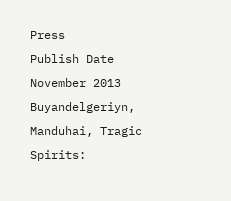Press
Publish Date
November 2013
Buyandelgeriyn, Manduhai, Tragic Spirits: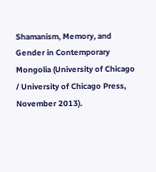Shamanism, Memory, and Gender in Contemporary Mongolia (University of Chicago / University of Chicago Press, November 2013).